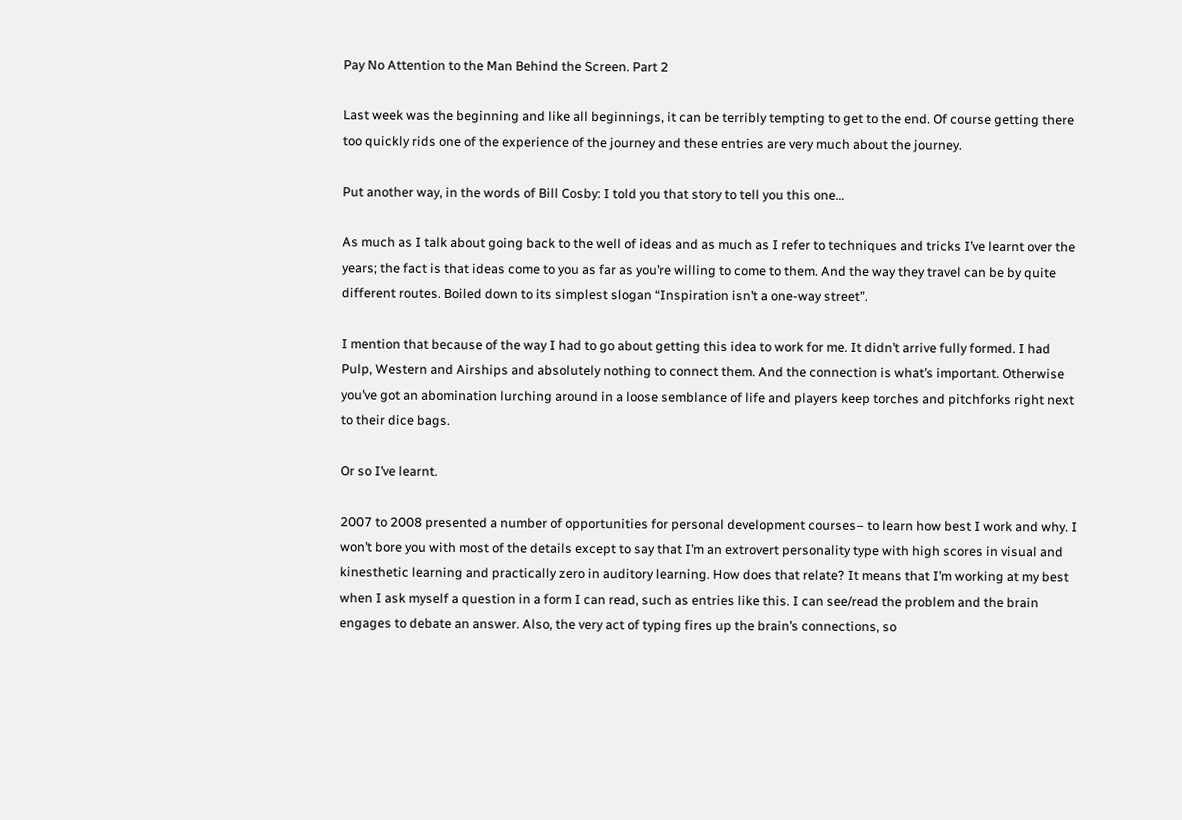Pay No Attention to the Man Behind the Screen. Part 2

Last week was the beginning and like all beginnings, it can be terribly tempting to get to the end. Of course getting there too quickly rids one of the experience of the journey and these entries are very much about the journey.

Put another way, in the words of Bill Cosby: I told you that story to tell you this one…

As much as I talk about going back to the well of ideas and as much as I refer to techniques and tricks I’ve learnt over the years; the fact is that ideas come to you as far as you’re willing to come to them. And the way they travel can be by quite different routes. Boiled down to its simplest slogan “Inspiration isn’t a one-way street”.

I mention that because of the way I had to go about getting this idea to work for me. It didn’t arrive fully formed. I had Pulp, Western and Airships and absolutely nothing to connect them. And the connection is what’s important. Otherwise you’ve got an abomination lurching around in a loose semblance of life and players keep torches and pitchforks right next to their dice bags.

Or so I’ve learnt.

2007 to 2008 presented a number of opportunities for personal development courses– to learn how best I work and why. I won’t bore you with most of the details except to say that I’m an extrovert personality type with high scores in visual and kinesthetic learning and practically zero in auditory learning. How does that relate? It means that I’m working at my best when I ask myself a question in a form I can read, such as entries like this. I can see/read the problem and the brain engages to debate an answer. Also, the very act of typing fires up the brain’s connections, so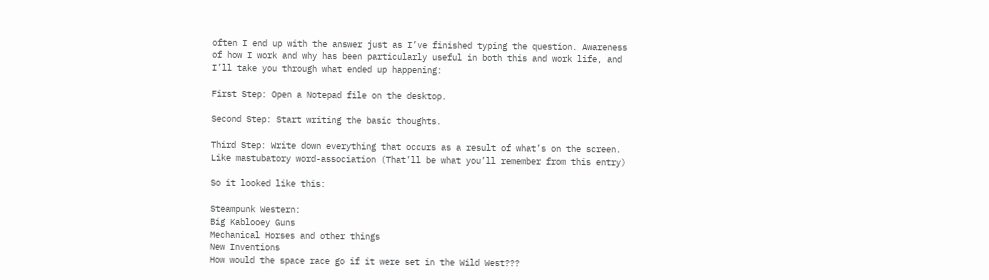often I end up with the answer just as I’ve finished typing the question. Awareness of how I work and why has been particularly useful in both this and work life, and I’ll take you through what ended up happening:

First Step: Open a Notepad file on the desktop.

Second Step: Start writing the basic thoughts.

Third Step: Write down everything that occurs as a result of what’s on the screen. Like mastubatory word-association (That’ll be what you’ll remember from this entry)

So it looked like this:

Steampunk Western:
Big Kablooey Guns
Mechanical Horses and other things
New Inventions
How would the space race go if it were set in the Wild West???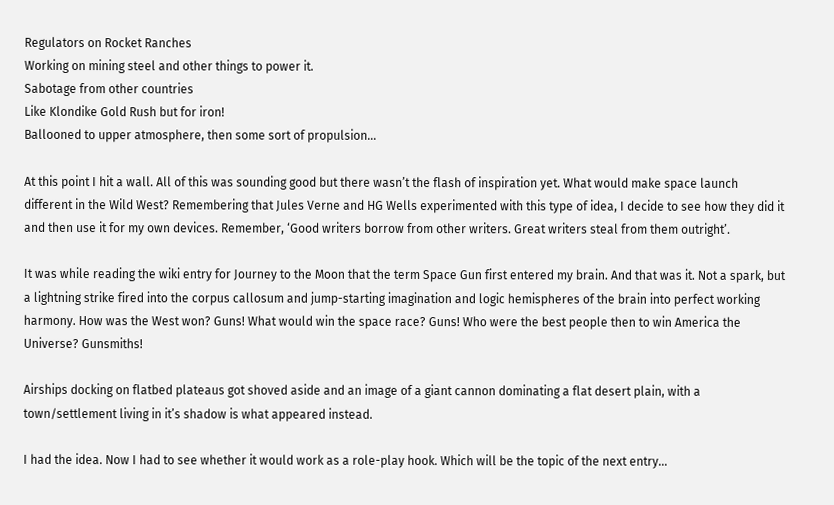Regulators on Rocket Ranches
Working on mining steel and other things to power it.
Sabotage from other countries
Like Klondike Gold Rush but for iron!
Ballooned to upper atmosphere, then some sort of propulsion…

At this point I hit a wall. All of this was sounding good but there wasn’t the flash of inspiration yet. What would make space launch different in the Wild West? Remembering that Jules Verne and HG Wells experimented with this type of idea, I decide to see how they did it and then use it for my own devices. Remember, ‘Good writers borrow from other writers. Great writers steal from them outright’.

It was while reading the wiki entry for Journey to the Moon that the term Space Gun first entered my brain. And that was it. Not a spark, but a lightning strike fired into the corpus callosum and jump-starting imagination and logic hemispheres of the brain into perfect working harmony. How was the West won? Guns! What would win the space race? Guns! Who were the best people then to win America the Universe? Gunsmiths!

Airships docking on flatbed plateaus got shoved aside and an image of a giant cannon dominating a flat desert plain, with a town/settlement living in it’s shadow is what appeared instead.

I had the idea. Now I had to see whether it would work as a role-play hook. Which will be the topic of the next entry…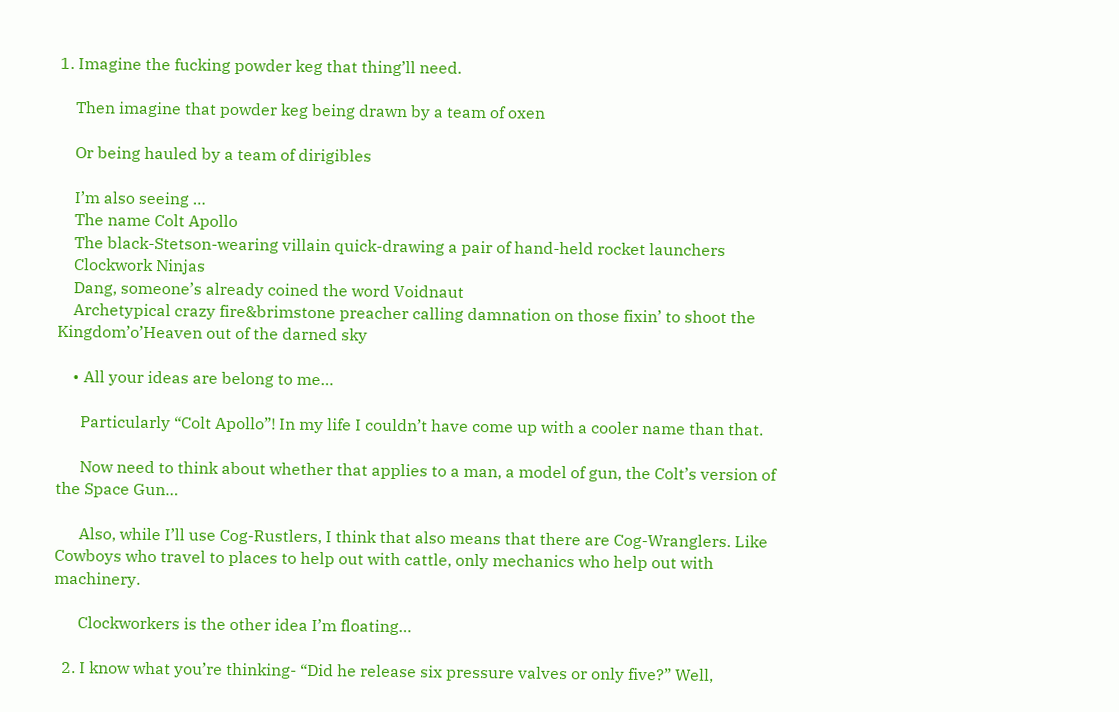1. Imagine the fucking powder keg that thing’ll need.

    Then imagine that powder keg being drawn by a team of oxen

    Or being hauled by a team of dirigibles

    I’m also seeing …
    The name Colt Apollo
    The black-Stetson-wearing villain quick-drawing a pair of hand-held rocket launchers
    Clockwork Ninjas
    Dang, someone’s already coined the word Voidnaut
    Archetypical crazy fire&brimstone preacher calling damnation on those fixin’ to shoot the Kingdom’o’Heaven out of the darned sky

    • All your ideas are belong to me…

      Particularly “Colt Apollo”! In my life I couldn’t have come up with a cooler name than that.

      Now need to think about whether that applies to a man, a model of gun, the Colt’s version of the Space Gun…

      Also, while I’ll use Cog-Rustlers, I think that also means that there are Cog-Wranglers. Like Cowboys who travel to places to help out with cattle, only mechanics who help out with machinery.

      Clockworkers is the other idea I’m floating…

  2. I know what you’re thinking- “Did he release six pressure valves or only five?” Well,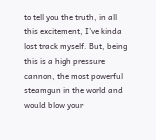to tell you the truth, in all this excitement, I’ve kinda lost track myself. But, being this is a high pressure cannon, the most powerful steamgun in the world and would blow your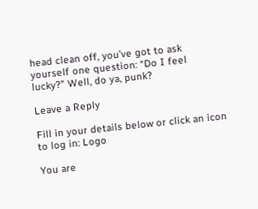head clean off, you’ve got to ask yourself one question: “Do I feel lucky?” Well, do ya, punk?

Leave a Reply

Fill in your details below or click an icon to log in: Logo

You are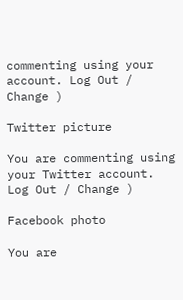commenting using your account. Log Out / Change )

Twitter picture

You are commenting using your Twitter account. Log Out / Change )

Facebook photo

You are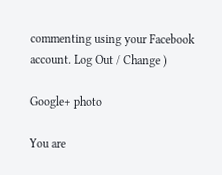commenting using your Facebook account. Log Out / Change )

Google+ photo

You are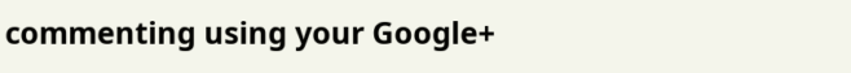commenting using your Google+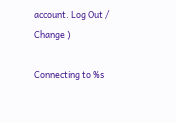account. Log Out / Change )

Connecting to %s